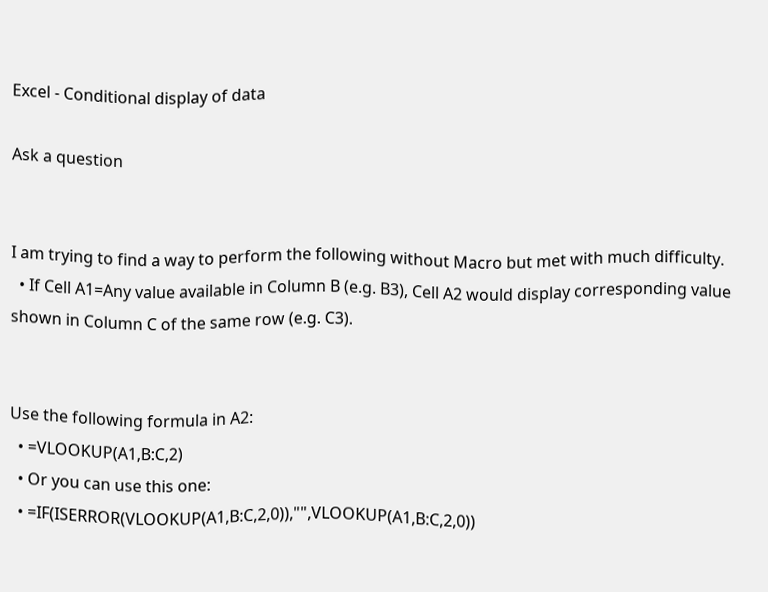Excel - Conditional display of data

Ask a question


I am trying to find a way to perform the following without Macro but met with much difficulty.
  • If Cell A1=Any value available in Column B (e.g. B3), Cell A2 would display corresponding value shown in Column C of the same row (e.g. C3).


Use the following formula in A2:
  • =VLOOKUP(A1,B:C,2)
  • Or you can use this one:
  • =IF(ISERROR(VLOOKUP(A1,B:C,2,0)),"",VLOOKUP(A1,B:C,2,0))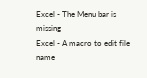Excel - The Menu bar is missing
Excel - A macro to edit file name